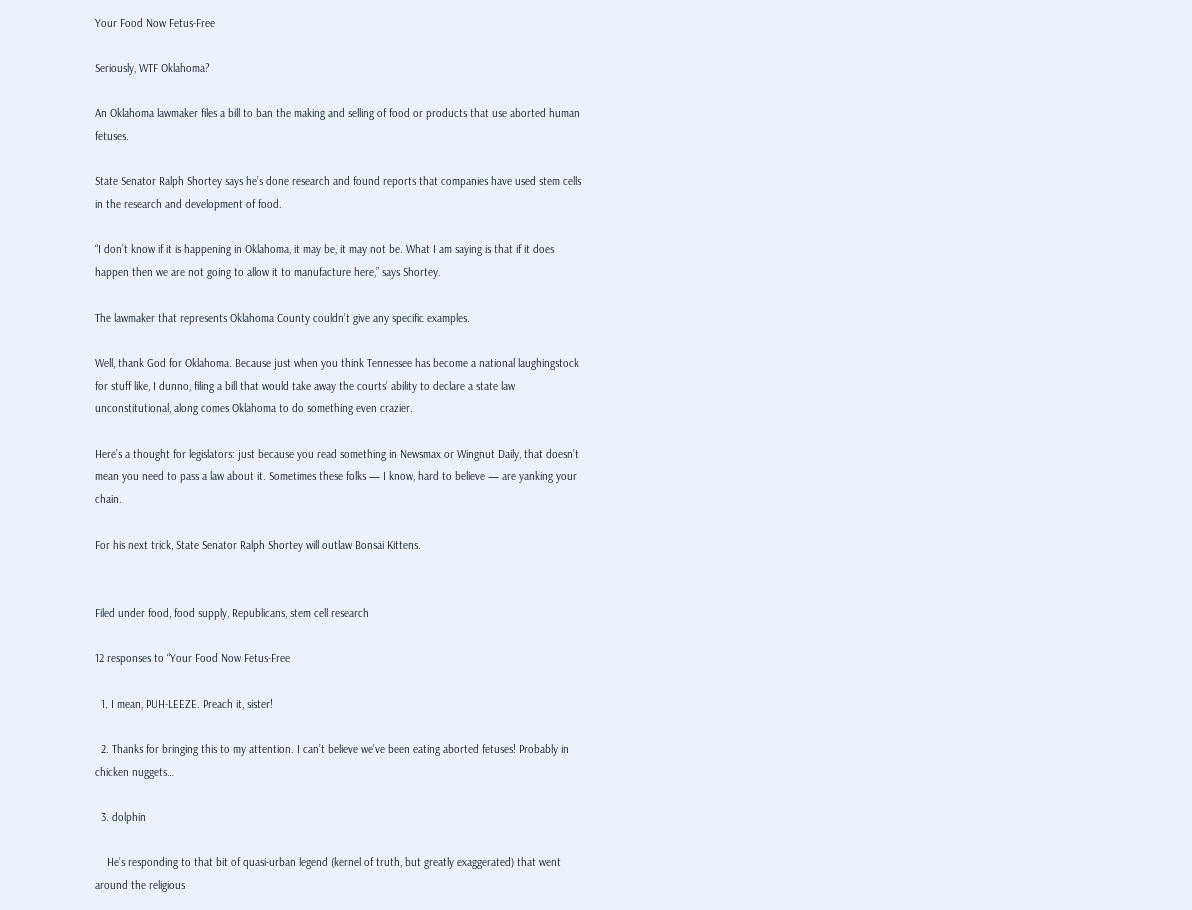Your Food Now Fetus-Free

Seriously, WTF Oklahoma?

An Oklahoma lawmaker files a bill to ban the making and selling of food or products that use aborted human fetuses.

State Senator Ralph Shortey says he’s done research and found reports that companies have used stem cells in the research and development of food.

“I don’t know if it is happening in Oklahoma, it may be, it may not be. What I am saying is that if it does happen then we are not going to allow it to manufacture here,” says Shortey.

The lawmaker that represents Oklahoma County couldn’t give any specific examples.

Well, thank God for Oklahoma. Because just when you think Tennessee has become a national laughingstock for stuff like, I dunno, filing a bill that would take away the courts’ ability to declare a state law unconstitutional, along comes Oklahoma to do something even crazier.

Here’s a thought for legislators: just because you read something in Newsmax or Wingnut Daily, that doesn’t mean you need to pass a law about it. Sometimes these folks — I know, hard to believe — are yanking your chain.

For his next trick, State Senator Ralph Shortey will outlaw Bonsai Kittens.


Filed under food, food supply, Republicans, stem cell research

12 responses to “Your Food Now Fetus-Free

  1. I mean, PUH-LEEZE. Preach it, sister!

  2. Thanks for bringing this to my attention. I can’t believe we’ve been eating aborted fetuses! Probably in chicken nuggets…

  3. dolphin

    He’s responding to that bit of quasi-urban legend (kernel of truth, but greatly exaggerated) that went around the religious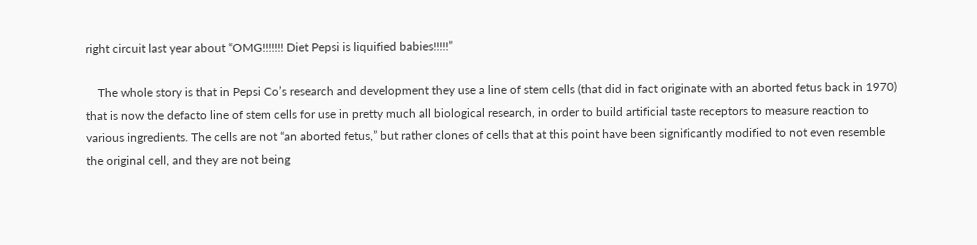right circuit last year about “OMG!!!!!!! Diet Pepsi is liquified babies!!!!!”

    The whole story is that in Pepsi Co’s research and development they use a line of stem cells (that did in fact originate with an aborted fetus back in 1970) that is now the defacto line of stem cells for use in pretty much all biological research, in order to build artificial taste receptors to measure reaction to various ingredients. The cells are not “an aborted fetus,” but rather clones of cells that at this point have been significantly modified to not even resemble the original cell, and they are not being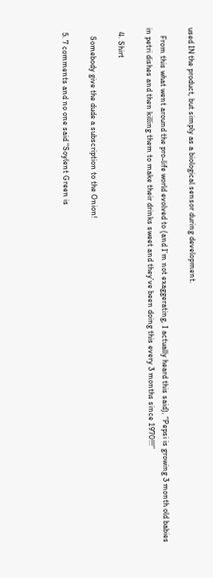used IN the product, but simply as a biological sensor during development.

    From this what went around the pro-life world evolved to (and I’m not exaggerating, I actually heard this said), “Pepsi is growing 3 month old babies in petri dishes and then killing them to make their drinks sweet and they’ve been doing this every 3 months since 1970!!!”

  4. Shirt

    Somebody give the dude a subscription to the Onion!

  5. 7 comments and no one said “Soylent Green is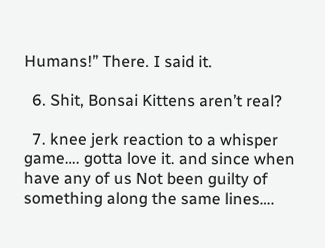Humans!” There. I said it.

  6. Shit, Bonsai Kittens aren’t real?

  7. knee jerk reaction to a whisper game…. gotta love it. and since when have any of us Not been guilty of something along the same lines….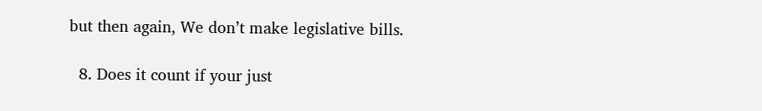but then again, We don’t make legislative bills.

  8. Does it count if your just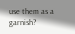use them as a garnish?